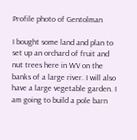Profile photo of Gentolman

I bought some land and plan to set up an orchard of fruit and nut trees here in WV on the banks of a large river. I will also have a large vegetable garden. I am going to build a pole barn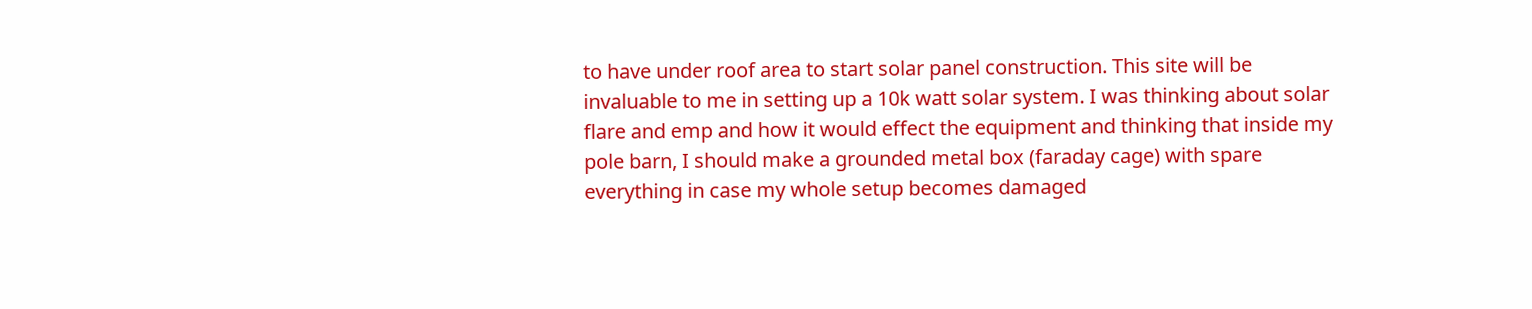to have under roof area to start solar panel construction. This site will be invaluable to me in setting up a 10k watt solar system. I was thinking about solar flare and emp and how it would effect the equipment and thinking that inside my pole barn, I should make a grounded metal box (faraday cage) with spare everything in case my whole setup becomes damaged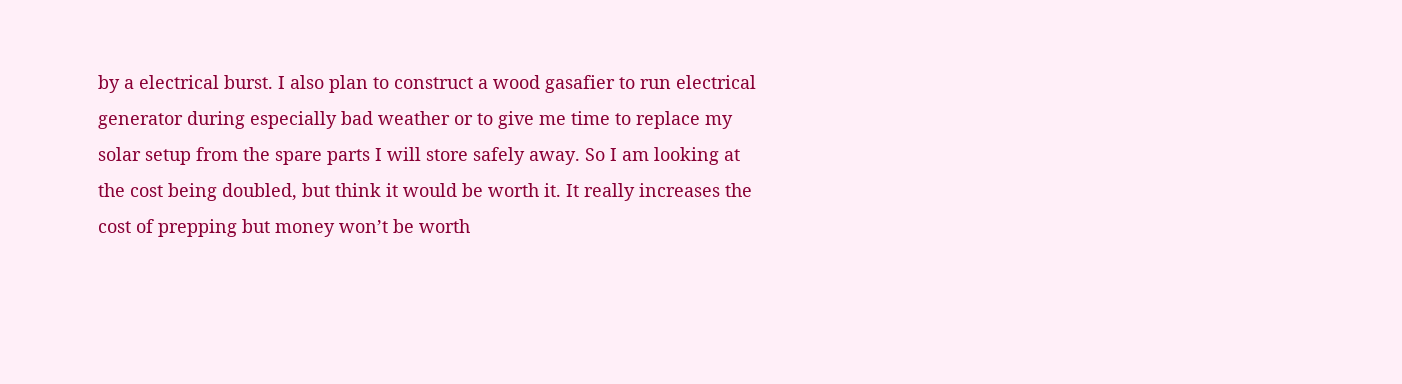by a electrical burst. I also plan to construct a wood gasafier to run electrical generator during especially bad weather or to give me time to replace my solar setup from the spare parts I will store safely away. So I am looking at the cost being doubled, but think it would be worth it. It really increases the cost of prepping but money won’t be worth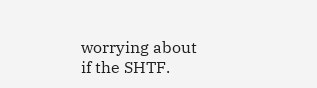worrying about if the SHTF.